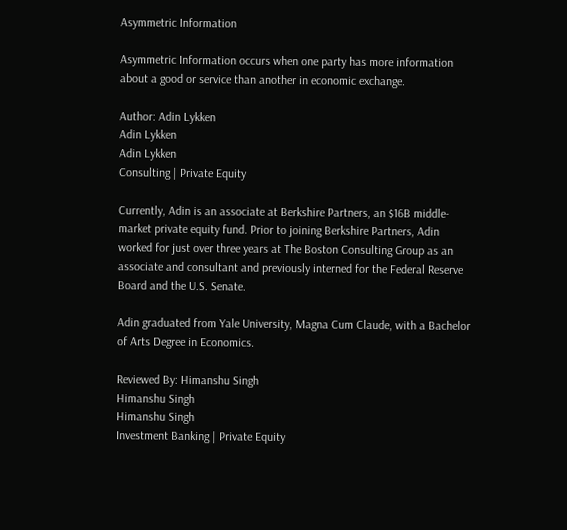Asymmetric Information

Asymmetric Information occurs when one party has more information about a good or service than another in economic exchange.

Author: Adin Lykken
Adin Lykken
Adin Lykken
Consulting | Private Equity

Currently, Adin is an associate at Berkshire Partners, an $16B middle-market private equity fund. Prior to joining Berkshire Partners, Adin worked for just over three years at The Boston Consulting Group as an associate and consultant and previously interned for the Federal Reserve Board and the U.S. Senate.

Adin graduated from Yale University, Magna Cum Claude, with a Bachelor of Arts Degree in Economics.

Reviewed By: Himanshu Singh
Himanshu Singh
Himanshu Singh
Investment Banking | Private Equity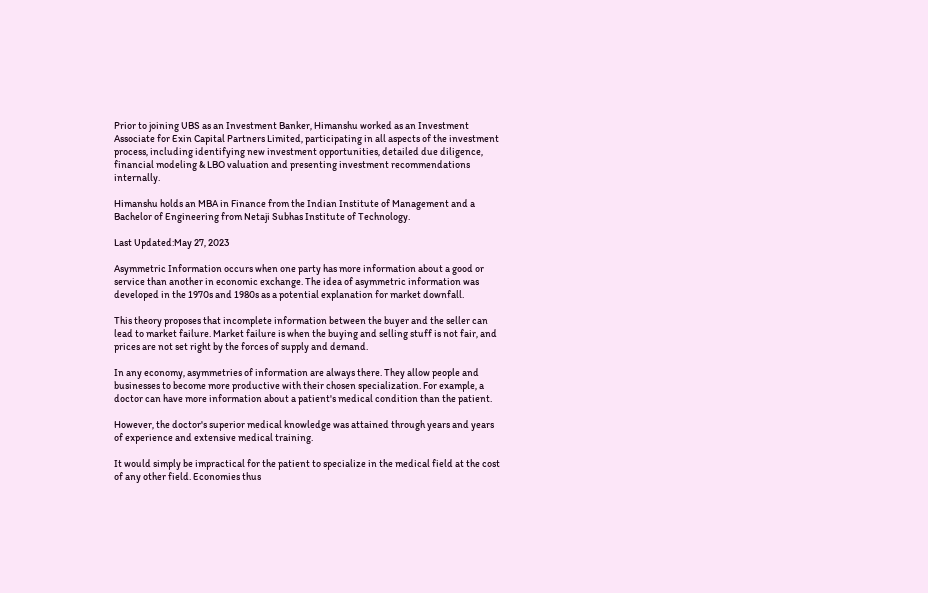Prior to joining UBS as an Investment Banker, Himanshu worked as an Investment Associate for Exin Capital Partners Limited, participating in all aspects of the investment process, including identifying new investment opportunities, detailed due diligence, financial modeling & LBO valuation and presenting investment recommendations internally.

Himanshu holds an MBA in Finance from the Indian Institute of Management and a Bachelor of Engineering from Netaji Subhas Institute of Technology.

Last Updated:May 27, 2023

Asymmetric Information occurs when one party has more information about a good or service than another in economic exchange. The idea of asymmetric information was developed in the 1970s and 1980s as a potential explanation for market downfall.

This theory proposes that incomplete information between the buyer and the seller can lead to market failure. Market failure is when the buying and selling stuff is not fair, and prices are not set right by the forces of supply and demand.

In any economy, asymmetries of information are always there. They allow people and businesses to become more productive with their chosen specialization. For example, a doctor can have more information about a patient's medical condition than the patient.

However, the doctor's superior medical knowledge was attained through years and years of experience and extensive medical training.

It would simply be impractical for the patient to specialize in the medical field at the cost of any other field. Economies thus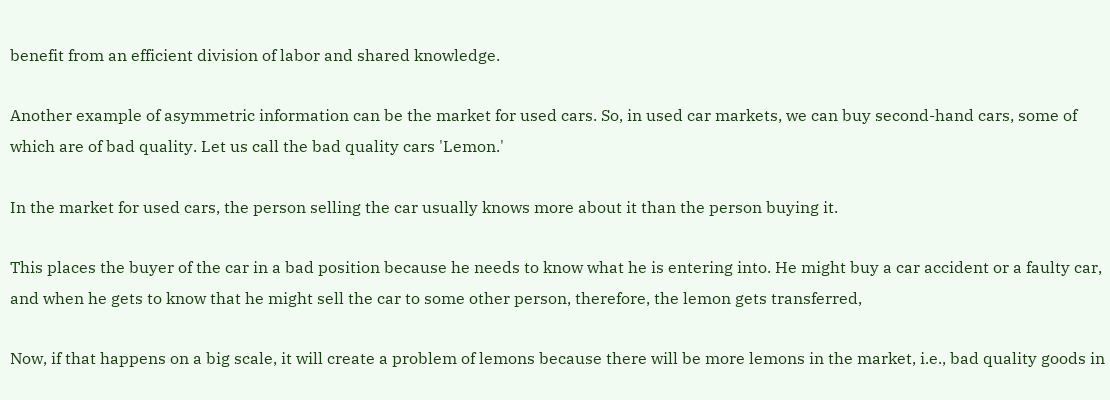benefit from an efficient division of labor and shared knowledge.

Another example of asymmetric information can be the market for used cars. So, in used car markets, we can buy second-hand cars, some of which are of bad quality. Let us call the bad quality cars 'Lemon.'

In the market for used cars, the person selling the car usually knows more about it than the person buying it.

This places the buyer of the car in a bad position because he needs to know what he is entering into. He might buy a car accident or a faulty car, and when he gets to know that he might sell the car to some other person, therefore, the lemon gets transferred,

Now, if that happens on a big scale, it will create a problem of lemons because there will be more lemons in the market, i.e., bad quality goods in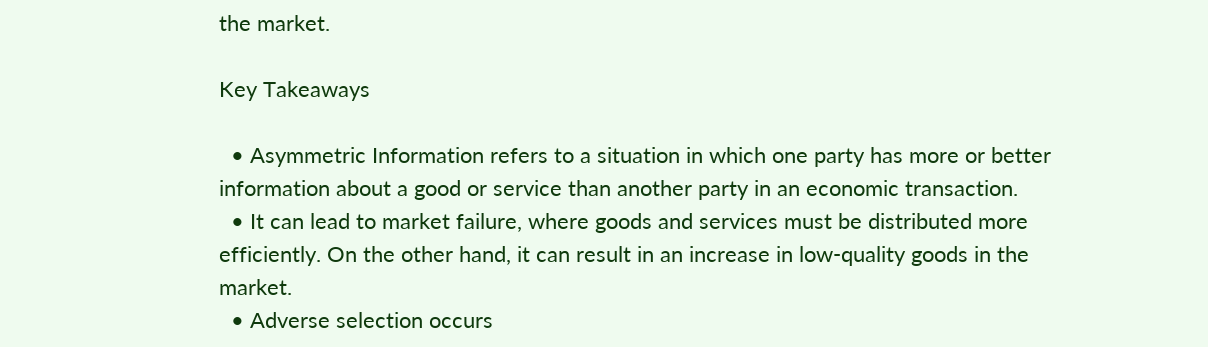the market.

Key Takeaways

  • Asymmetric Information refers to a situation in which one party has more or better information about a good or service than another party in an economic transaction.
  • It can lead to market failure, where goods and services must be distributed more efficiently. On the other hand, it can result in an increase in low-quality goods in the market.
  • Adverse selection occurs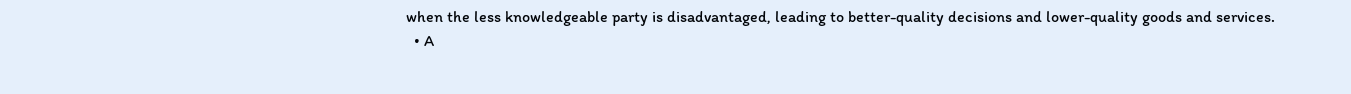when the less knowledgeable party is disadvantaged, leading to better-quality decisions and lower-quality goods and services.
  • A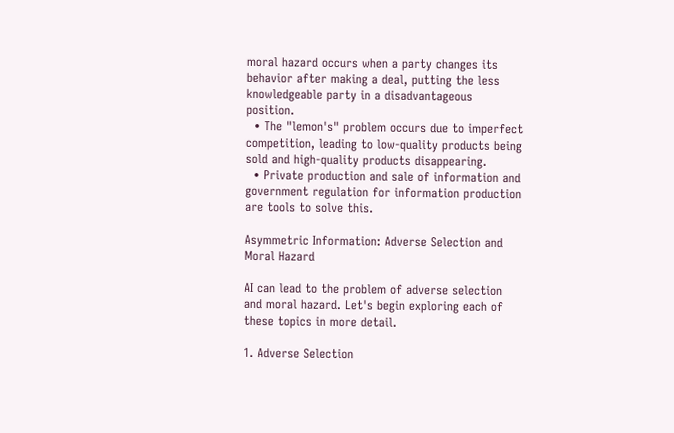moral hazard occurs when a party changes its behavior after making a deal, putting the less knowledgeable party in a disadvantageous position.
  • The "lemon's" problem occurs due to imperfect competition, leading to low-quality products being sold and high-quality products disappearing.
  • Private production and sale of information and government regulation for information production are tools to solve this.

Asymmetric Information: Adverse Selection and Moral Hazard

AI can lead to the problem of adverse selection and moral hazard. Let's begin exploring each of these topics in more detail.

1. Adverse Selection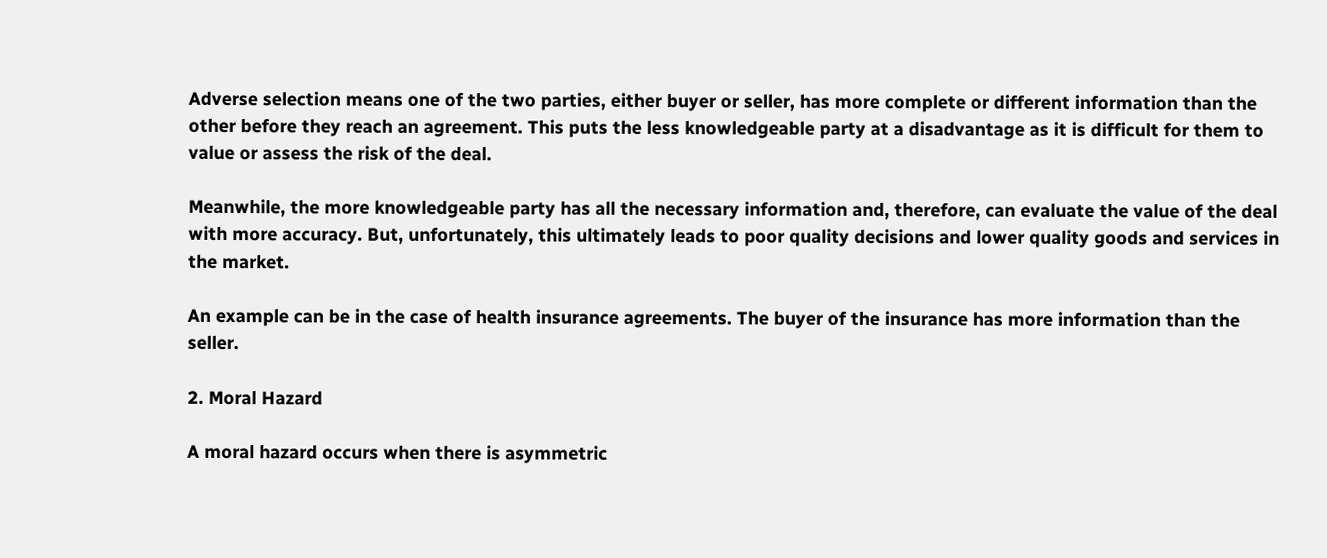Adverse selection means one of the two parties, either buyer or seller, has more complete or different information than the other before they reach an agreement. This puts the less knowledgeable party at a disadvantage as it is difficult for them to value or assess the risk of the deal.

Meanwhile, the more knowledgeable party has all the necessary information and, therefore, can evaluate the value of the deal with more accuracy. But, unfortunately, this ultimately leads to poor quality decisions and lower quality goods and services in the market.

An example can be in the case of health insurance agreements. The buyer of the insurance has more information than the seller.

2. Moral Hazard

A moral hazard occurs when there is asymmetric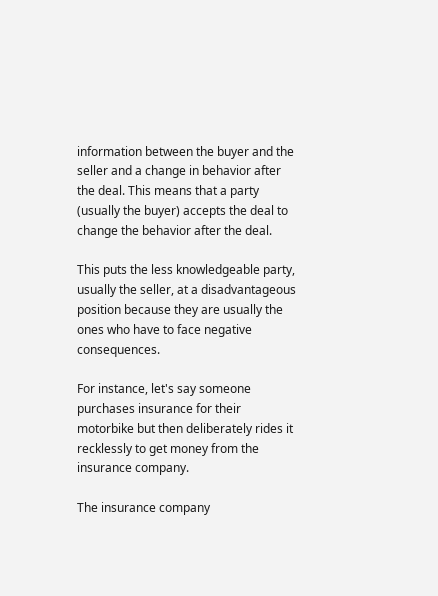information between the buyer and the seller and a change in behavior after the deal. This means that a party (usually the buyer) accepts the deal to change the behavior after the deal.

This puts the less knowledgeable party, usually the seller, at a disadvantageous position because they are usually the ones who have to face negative consequences.

For instance, let's say someone purchases insurance for their motorbike but then deliberately rides it recklessly to get money from the insurance company.

The insurance company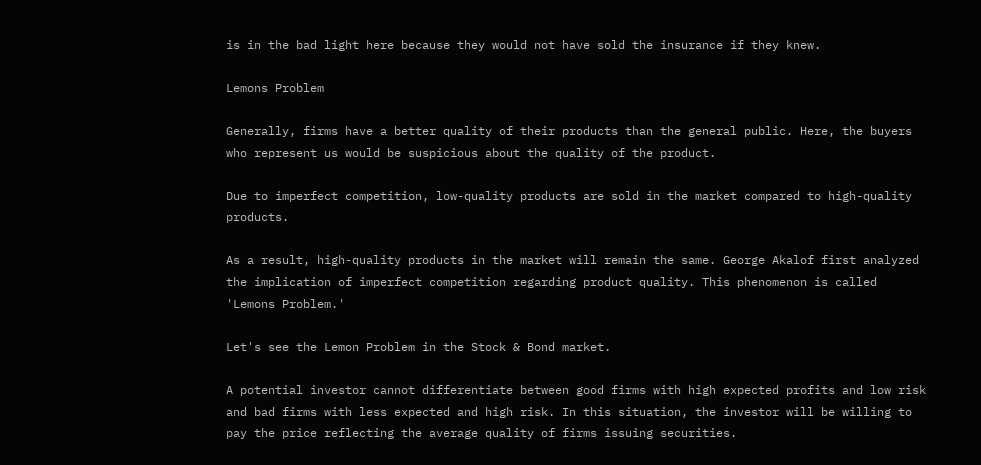is in the bad light here because they would not have sold the insurance if they knew.

Lemons Problem

Generally, firms have a better quality of their products than the general public. Here, the buyers who represent us would be suspicious about the quality of the product.

Due to imperfect competition, low-quality products are sold in the market compared to high-quality products.

As a result, high-quality products in the market will remain the same. George Akalof first analyzed the implication of imperfect competition regarding product quality. This phenomenon is called 'Lemons Problem.'

Let's see the Lemon Problem in the Stock & Bond market.

A potential investor cannot differentiate between good firms with high expected profits and low risk and bad firms with less expected and high risk. In this situation, the investor will be willing to pay the price reflecting the average quality of firms issuing securities.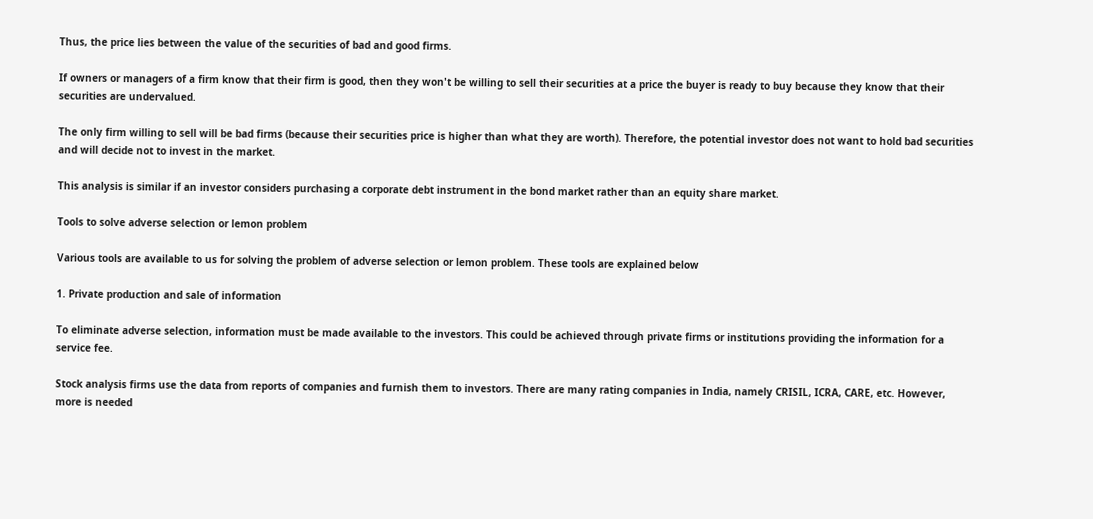Thus, the price lies between the value of the securities of bad and good firms.

If owners or managers of a firm know that their firm is good, then they won't be willing to sell their securities at a price the buyer is ready to buy because they know that their securities are undervalued.

The only firm willing to sell will be bad firms (because their securities price is higher than what they are worth). Therefore, the potential investor does not want to hold bad securities and will decide not to invest in the market.

This analysis is similar if an investor considers purchasing a corporate debt instrument in the bond market rather than an equity share market.

Tools to solve adverse selection or lemon problem

Various tools are available to us for solving the problem of adverse selection or lemon problem. These tools are explained below

1. Private production and sale of information

To eliminate adverse selection, information must be made available to the investors. This could be achieved through private firms or institutions providing the information for a service fee.

Stock analysis firms use the data from reports of companies and furnish them to investors. There are many rating companies in India, namely CRISIL, ICRA, CARE, etc. However, more is needed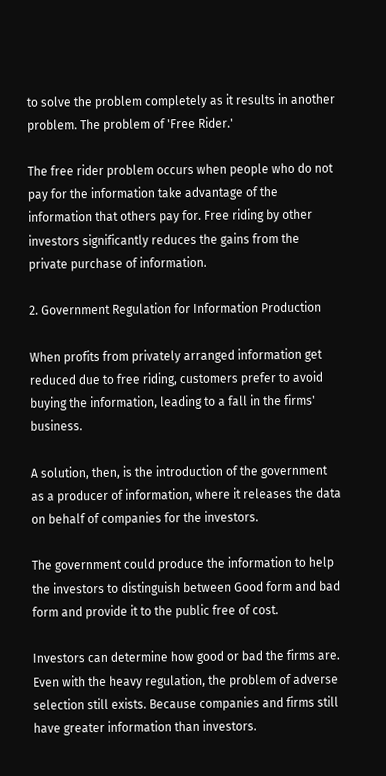to solve the problem completely as it results in another problem. The problem of 'Free Rider.'

The free rider problem occurs when people who do not pay for the information take advantage of the information that others pay for. Free riding by other investors significantly reduces the gains from the private purchase of information.

2. Government Regulation for Information Production

When profits from privately arranged information get reduced due to free riding, customers prefer to avoid buying the information, leading to a fall in the firms' business.

A solution, then, is the introduction of the government as a producer of information, where it releases the data on behalf of companies for the investors.

The government could produce the information to help the investors to distinguish between Good form and bad form and provide it to the public free of cost.

Investors can determine how good or bad the firms are. Even with the heavy regulation, the problem of adverse selection still exists. Because companies and firms still have greater information than investors.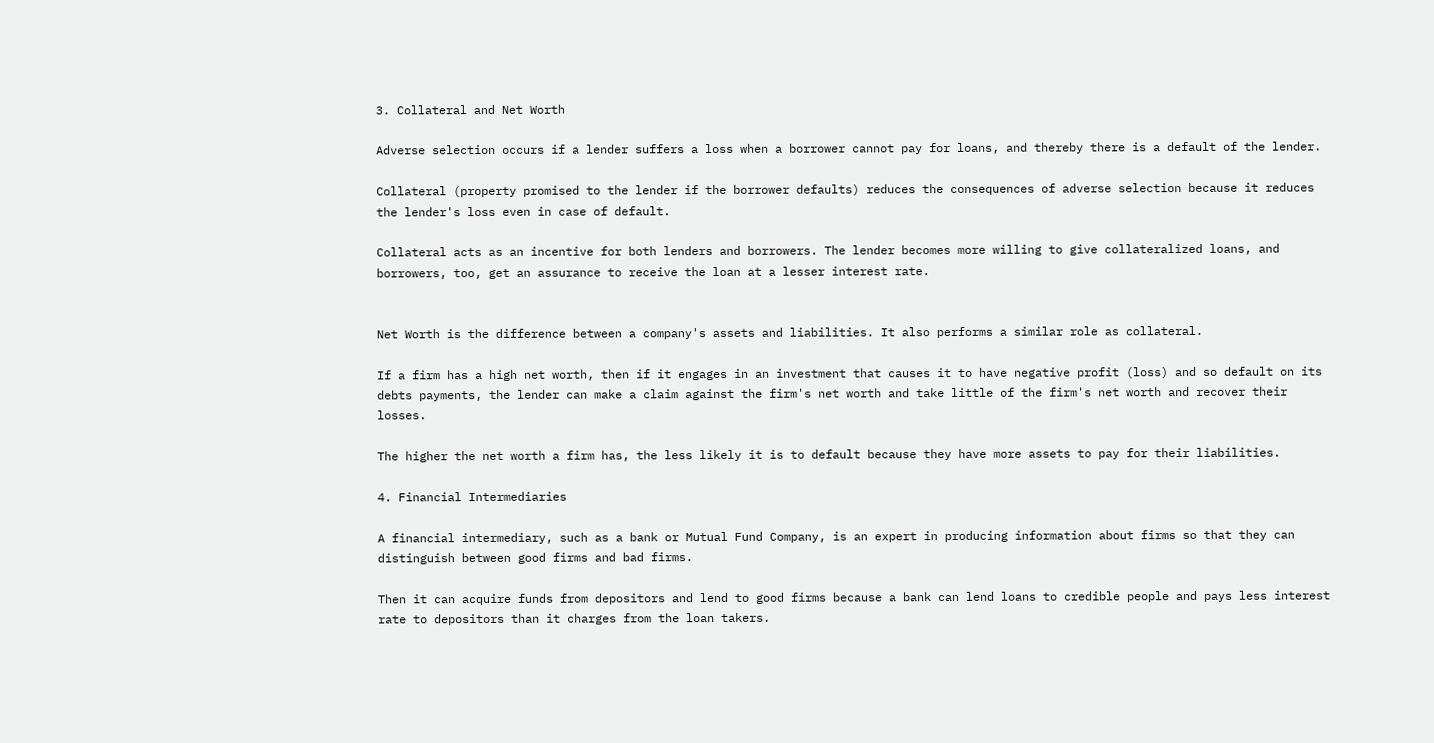3. Collateral and Net Worth

Adverse selection occurs if a lender suffers a loss when a borrower cannot pay for loans, and thereby there is a default of the lender.

Collateral (property promised to the lender if the borrower defaults) reduces the consequences of adverse selection because it reduces the lender's loss even in case of default.

Collateral acts as an incentive for both lenders and borrowers. The lender becomes more willing to give collateralized loans, and borrowers, too, get an assurance to receive the loan at a lesser interest rate.


Net Worth is the difference between a company's assets and liabilities. It also performs a similar role as collateral.

If a firm has a high net worth, then if it engages in an investment that causes it to have negative profit (loss) and so default on its debts payments, the lender can make a claim against the firm's net worth and take little of the firm's net worth and recover their losses.

The higher the net worth a firm has, the less likely it is to default because they have more assets to pay for their liabilities.

4. Financial Intermediaries

A financial intermediary, such as a bank or Mutual Fund Company, is an expert in producing information about firms so that they can distinguish between good firms and bad firms.

Then it can acquire funds from depositors and lend to good firms because a bank can lend loans to credible people and pays less interest rate to depositors than it charges from the loan takers.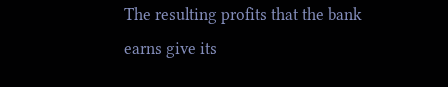The resulting profits that the bank earns give its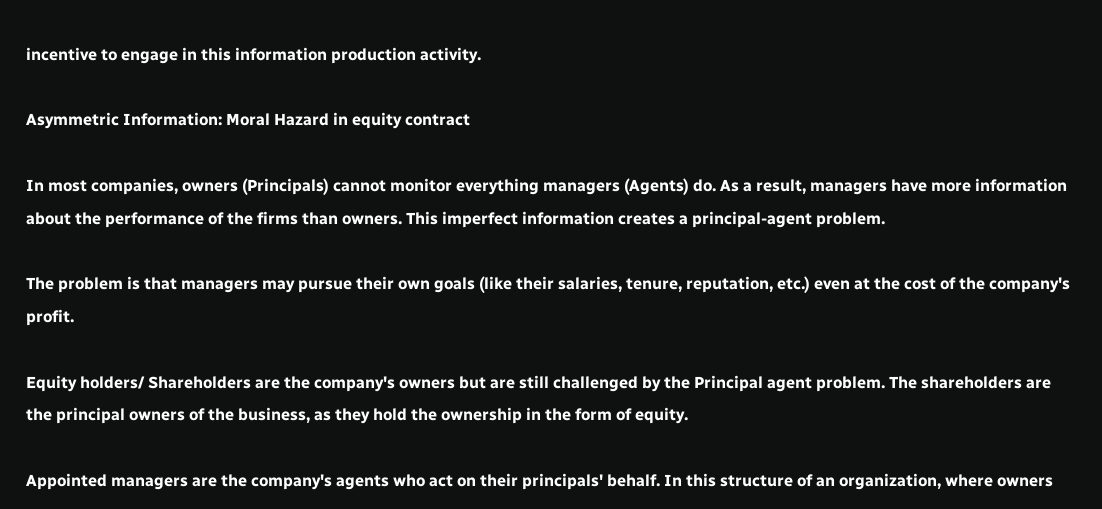incentive to engage in this information production activity.

Asymmetric Information: Moral Hazard in equity contract

In most companies, owners (Principals) cannot monitor everything managers (Agents) do. As a result, managers have more information about the performance of the firms than owners. This imperfect information creates a principal-agent problem.

The problem is that managers may pursue their own goals (like their salaries, tenure, reputation, etc.) even at the cost of the company's profit.

Equity holders/ Shareholders are the company's owners but are still challenged by the Principal agent problem. The shareholders are the principal owners of the business, as they hold the ownership in the form of equity.

Appointed managers are the company's agents who act on their principals' behalf. In this structure of an organization, where owners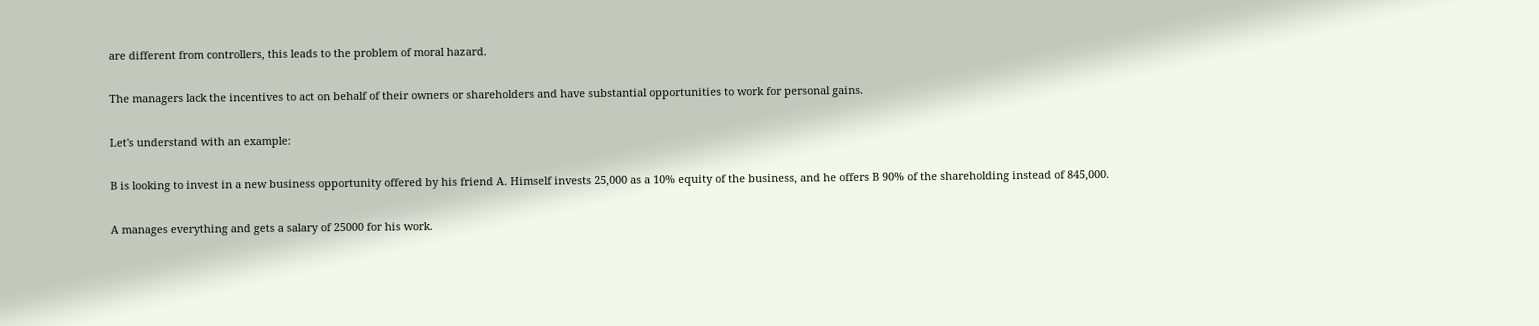are different from controllers, this leads to the problem of moral hazard.

The managers lack the incentives to act on behalf of their owners or shareholders and have substantial opportunities to work for personal gains.

Let's understand with an example:

B is looking to invest in a new business opportunity offered by his friend A. Himself invests 25,000 as a 10% equity of the business, and he offers B 90% of the shareholding instead of 845,000.

A manages everything and gets a salary of 25000 for his work.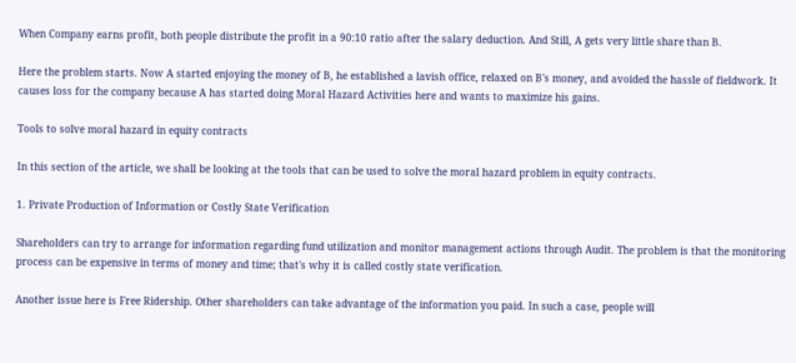When Company earns profit, both people distribute the profit in a 90:10 ratio after the salary deduction. And Still, A gets very little share than B.

Here the problem starts. Now A started enjoying the money of B, he established a lavish office, relaxed on B's money, and avoided the hassle of fieldwork. It causes loss for the company because A has started doing Moral Hazard Activities here and wants to maximize his gains.

Tools to solve moral hazard in equity contracts

In this section of the article, we shall be looking at the tools that can be used to solve the moral hazard problem in equity contracts.

1. Private Production of Information or Costly State Verification

Shareholders can try to arrange for information regarding fund utilization and monitor management actions through Audit. The problem is that the monitoring process can be expensive in terms of money and time; that's why it is called costly state verification.

Another issue here is Free Ridership. Other shareholders can take advantage of the information you paid. In such a case, people will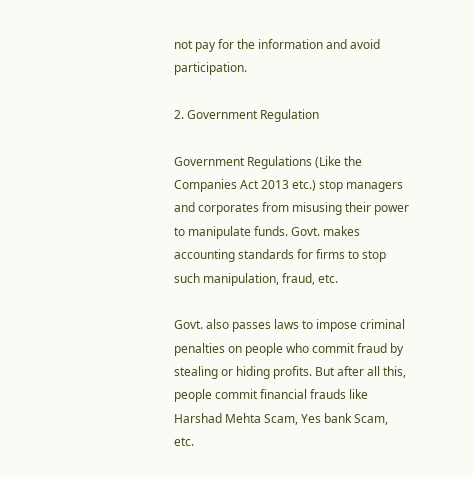not pay for the information and avoid participation.

2. Government Regulation

Government Regulations (Like the Companies Act 2013 etc.) stop managers and corporates from misusing their power to manipulate funds. Govt. makes accounting standards for firms to stop such manipulation, fraud, etc.

Govt. also passes laws to impose criminal penalties on people who commit fraud by stealing or hiding profits. But after all this, people commit financial frauds like Harshad Mehta Scam, Yes bank Scam, etc.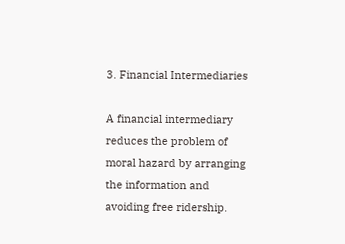3. Financial Intermediaries

A financial intermediary reduces the problem of moral hazard by arranging the information and avoiding free ridership.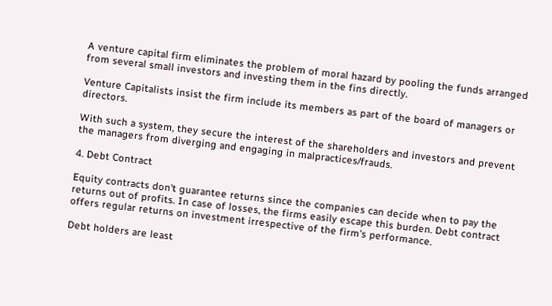A venture capital firm eliminates the problem of moral hazard by pooling the funds arranged from several small investors and investing them in the fins directly.

Venture Capitalists insist the firm include its members as part of the board of managers or directors.

With such a system, they secure the interest of the shareholders and investors and prevent the managers from diverging and engaging in malpractices/frauds.

4. Debt Contract

Equity contracts don't guarantee returns since the companies can decide when to pay the returns out of profits. In case of losses, the firms easily escape this burden. Debt contract offers regular returns on investment irrespective of the firm's performance.

Debt holders are least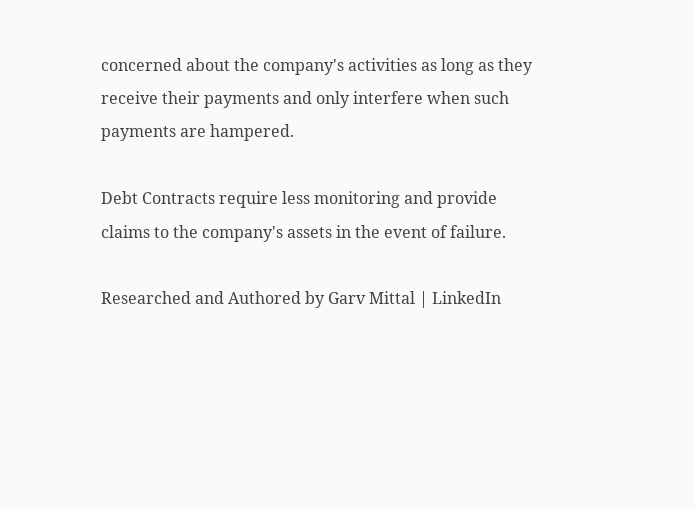concerned about the company's activities as long as they receive their payments and only interfere when such payments are hampered.

Debt Contracts require less monitoring and provide claims to the company's assets in the event of failure.

Researched and Authored by Garv Mittal | LinkedIn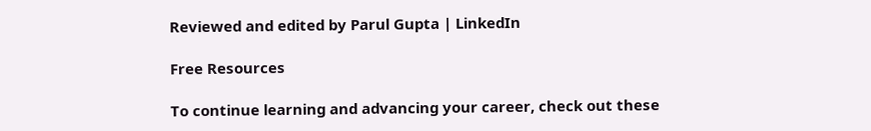Reviewed and edited by Parul Gupta | LinkedIn

Free Resources

To continue learning and advancing your career, check out these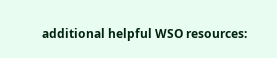additional helpful WSO resources: